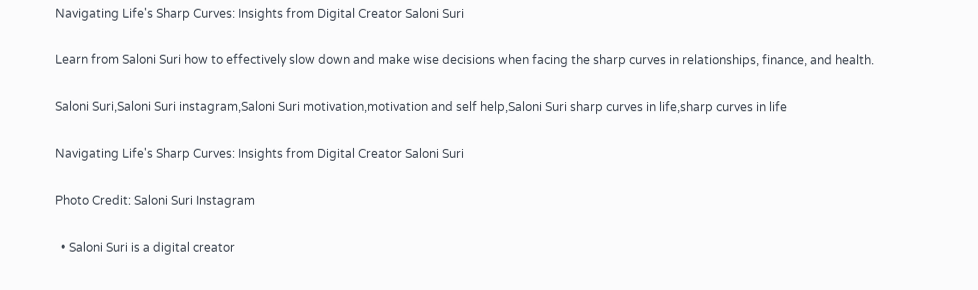Navigating Life's Sharp Curves: Insights from Digital Creator Saloni Suri

Learn from Saloni Suri how to effectively slow down and make wise decisions when facing the sharp curves in relationships, finance, and health.

Saloni Suri,Saloni Suri instagram,Saloni Suri motivation,motivation and self help,Saloni Suri sharp curves in life,sharp curves in life

Navigating Life's Sharp Curves: Insights from Digital Creator Saloni Suri

Photo Credit: Saloni Suri Instagram

  • Saloni Suri is a digital creator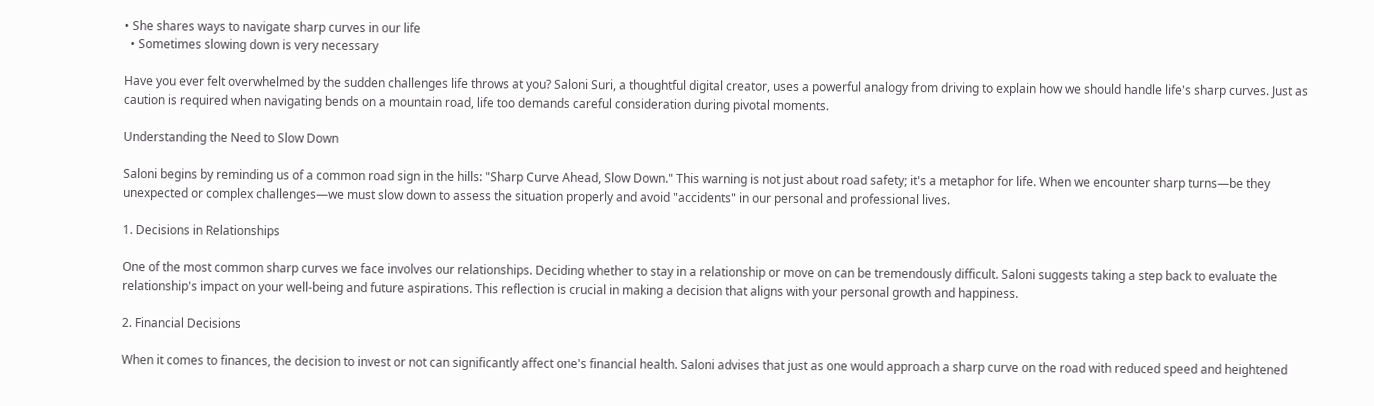• She shares ways to navigate sharp curves in our life
  • Sometimes slowing down is very necessary

Have you ever felt overwhelmed by the sudden challenges life throws at you? Saloni Suri, a thoughtful digital creator, uses a powerful analogy from driving to explain how we should handle life's sharp curves. Just as caution is required when navigating bends on a mountain road, life too demands careful consideration during pivotal moments.

Understanding the Need to Slow Down

Saloni begins by reminding us of a common road sign in the hills: "Sharp Curve Ahead, Slow Down." This warning is not just about road safety; it's a metaphor for life. When we encounter sharp turns—be they unexpected or complex challenges—we must slow down to assess the situation properly and avoid "accidents" in our personal and professional lives.

1. Decisions in Relationships

One of the most common sharp curves we face involves our relationships. Deciding whether to stay in a relationship or move on can be tremendously difficult. Saloni suggests taking a step back to evaluate the relationship's impact on your well-being and future aspirations. This reflection is crucial in making a decision that aligns with your personal growth and happiness.

2. Financial Decisions

When it comes to finances, the decision to invest or not can significantly affect one's financial health. Saloni advises that just as one would approach a sharp curve on the road with reduced speed and heightened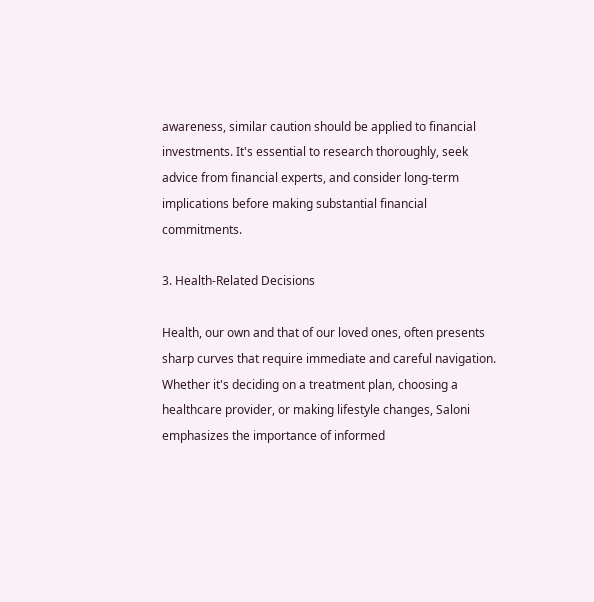awareness, similar caution should be applied to financial investments. It's essential to research thoroughly, seek advice from financial experts, and consider long-term implications before making substantial financial commitments.

3. Health-Related Decisions

Health, our own and that of our loved ones, often presents sharp curves that require immediate and careful navigation. Whether it's deciding on a treatment plan, choosing a healthcare provider, or making lifestyle changes, Saloni emphasizes the importance of informed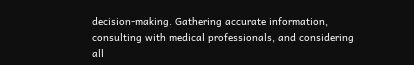decision-making. Gathering accurate information, consulting with medical professionals, and considering all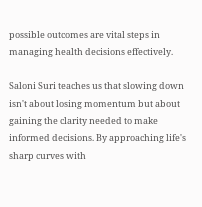possible outcomes are vital steps in managing health decisions effectively.

Saloni Suri teaches us that slowing down isn't about losing momentum but about gaining the clarity needed to make informed decisions. By approaching life's sharp curves with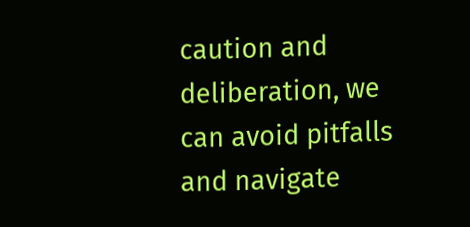caution and deliberation, we can avoid pitfalls and navigate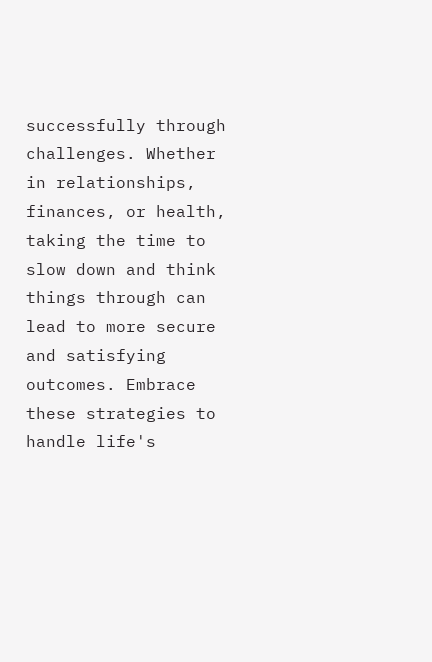successfully through challenges. Whether in relationships, finances, or health, taking the time to slow down and think things through can lead to more secure and satisfying outcomes. Embrace these strategies to handle life's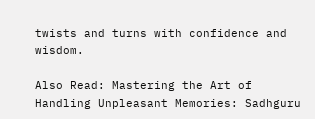twists and turns with confidence and wisdom.

Also Read: Mastering the Art of Handling Unpleasant Memories: Sadhguru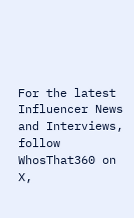For the latest Influencer News and Interviews, follow WhosThat360 on X,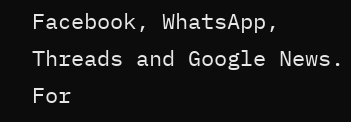Facebook, WhatsApp, Threads and Google News. For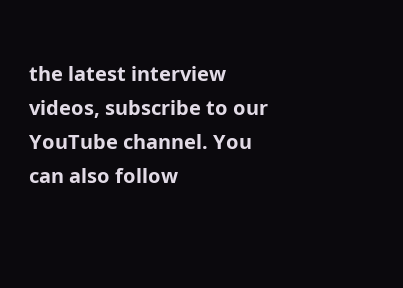the latest interview videos, subscribe to our YouTube channel. You can also follow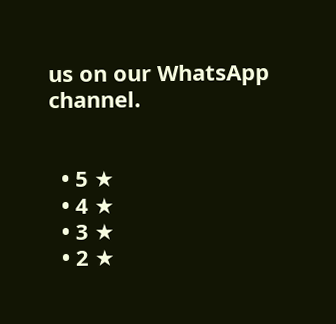us on our WhatsApp channel.


  • 5 ★
  • 4 ★
  • 3 ★
  • 2 ★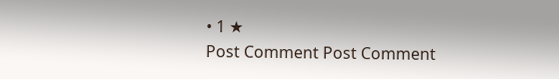• 1 ★
Post Comment Post Comment